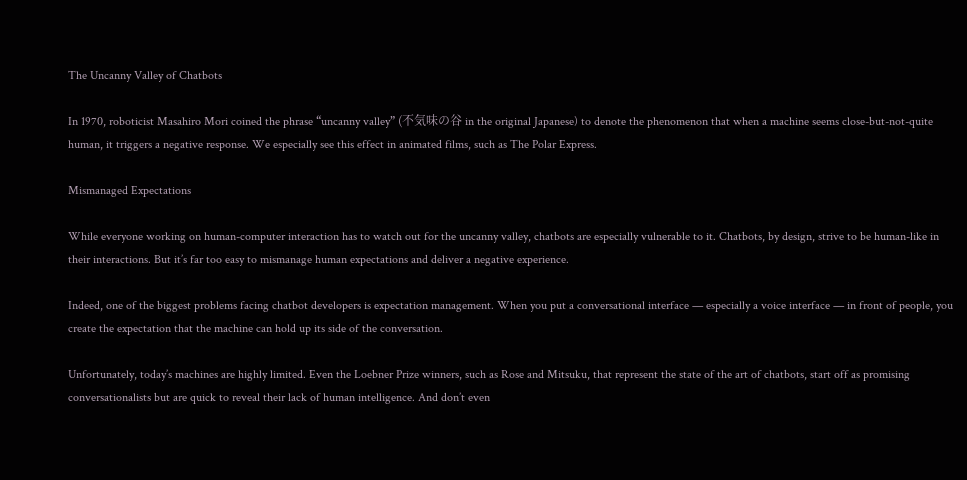The Uncanny Valley of Chatbots

In 1970, roboticist Masahiro Mori coined the phrase “uncanny valley” (不気味の谷 in the original Japanese) to denote the phenomenon that when a machine seems close-but-not-quite human, it triggers a negative response. We especially see this effect in animated films, such as The Polar Express.

Mismanaged Expectations

While everyone working on human-computer interaction has to watch out for the uncanny valley, chatbots are especially vulnerable to it. Chatbots, by design, strive to be human-like in their interactions. But it’s far too easy to mismanage human expectations and deliver a negative experience.

Indeed, one of the biggest problems facing chatbot developers is expectation management. When you put a conversational interface — especially a voice interface — in front of people, you create the expectation that the machine can hold up its side of the conversation.

Unfortunately, today’s machines are highly limited. Even the Loebner Prize winners, such as Rose and Mitsuku, that represent the state of the art of chatbots, start off as promising conversationalists but are quick to reveal their lack of human intelligence. And don’t even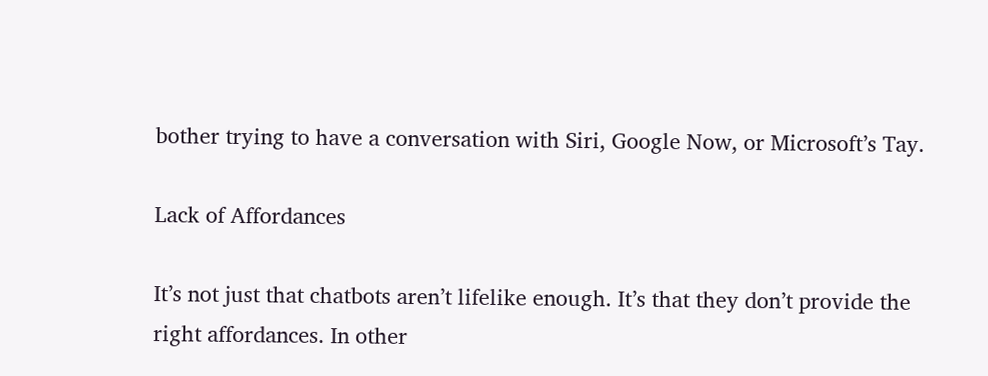bother trying to have a conversation with Siri, Google Now, or Microsoft’s Tay.

Lack of Affordances

It’s not just that chatbots aren’t lifelike enough. It’s that they don’t provide the right affordances. In other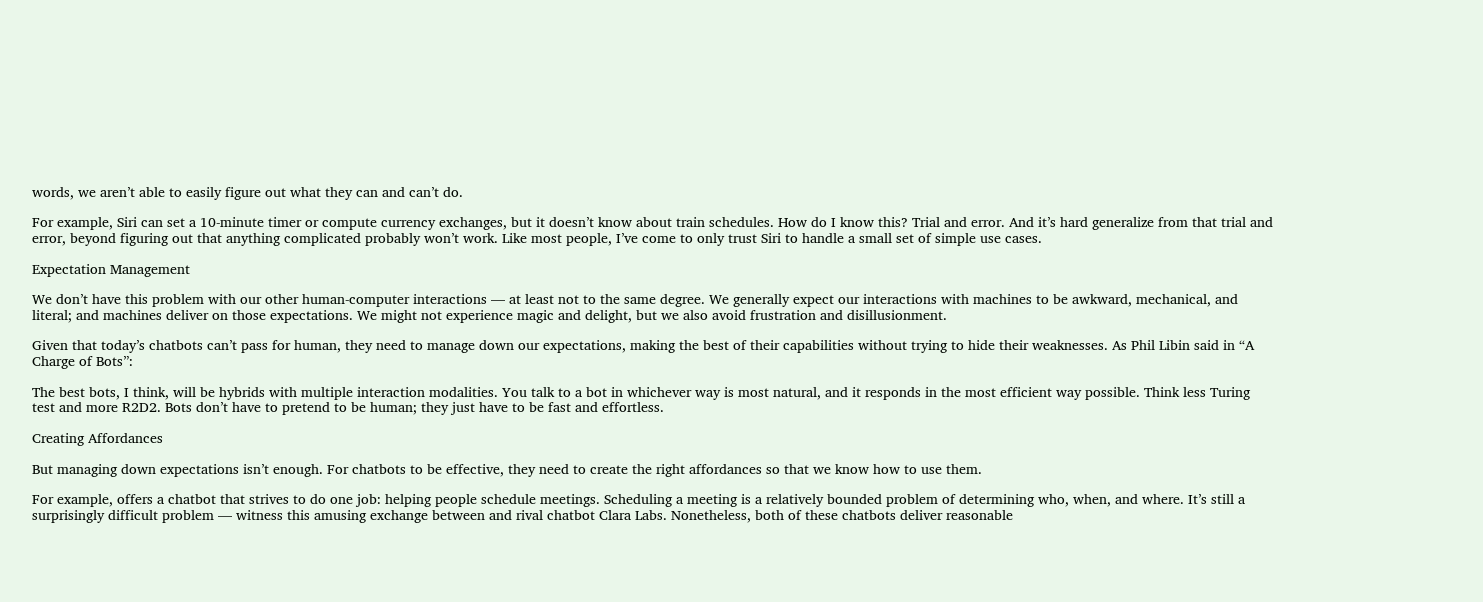words, we aren’t able to easily figure out what they can and can’t do.

For example, Siri can set a 10-minute timer or compute currency exchanges, but it doesn’t know about train schedules. How do I know this? Trial and error. And it’s hard generalize from that trial and error, beyond figuring out that anything complicated probably won’t work. Like most people, I’ve come to only trust Siri to handle a small set of simple use cases.

Expectation Management

We don’t have this problem with our other human-computer interactions — at least not to the same degree. We generally expect our interactions with machines to be awkward, mechanical, and literal; and machines deliver on those expectations. We might not experience magic and delight, but we also avoid frustration and disillusionment.

Given that today’s chatbots can’t pass for human, they need to manage down our expectations, making the best of their capabilities without trying to hide their weaknesses. As Phil Libin said in “A Charge of Bots”:

The best bots, I think, will be hybrids with multiple interaction modalities. You talk to a bot in whichever way is most natural, and it responds in the most efficient way possible. Think less Turing test and more R2D2. Bots don’t have to pretend to be human; they just have to be fast and effortless.

Creating Affordances

But managing down expectations isn’t enough. For chatbots to be effective, they need to create the right affordances so that we know how to use them.

For example, offers a chatbot that strives to do one job: helping people schedule meetings. Scheduling a meeting is a relatively bounded problem of determining who, when, and where. It’s still a surprisingly difficult problem — witness this amusing exchange between and rival chatbot Clara Labs. Nonetheless, both of these chatbots deliver reasonable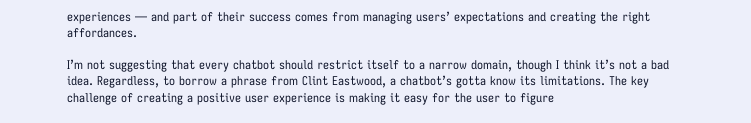experiences — and part of their success comes from managing users’ expectations and creating the right affordances.

I’m not suggesting that every chatbot should restrict itself to a narrow domain, though I think it’s not a bad idea. Regardless, to borrow a phrase from Clint Eastwood, a chatbot’s gotta know its limitations. The key challenge of creating a positive user experience is making it easy for the user to figure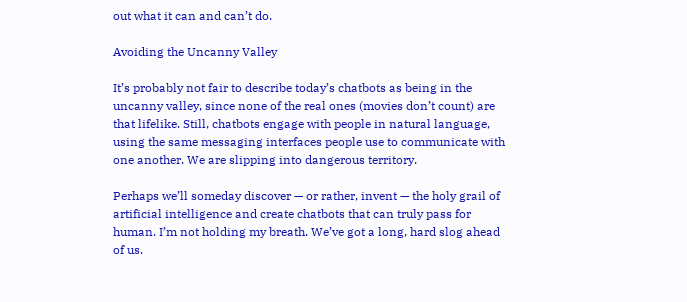out what it can and can’t do.

Avoiding the Uncanny Valley

It’s probably not fair to describe today’s chatbots as being in the uncanny valley, since none of the real ones (movies don’t count) are that lifelike. Still, chatbots engage with people in natural language, using the same messaging interfaces people use to communicate with one another. We are slipping into dangerous territory.

Perhaps we’ll someday discover — or rather, invent — the holy grail of artificial intelligence and create chatbots that can truly pass for human. I’m not holding my breath. We’ve got a long, hard slog ahead of us.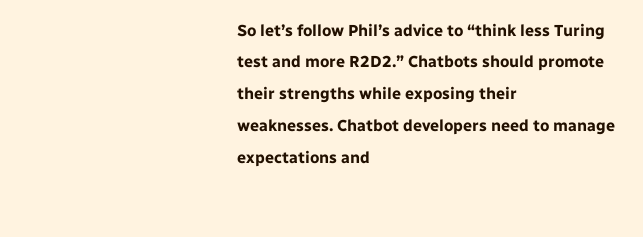So let’s follow Phil’s advice to “think less Turing test and more R2D2.” Chatbots should promote their strengths while exposing their weaknesses. Chatbot developers need to manage expectations and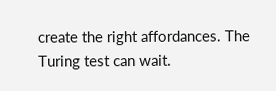create the right affordances. The Turing test can wait.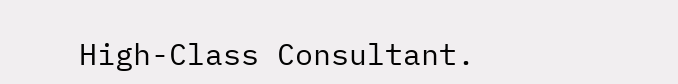High-Class Consultant.